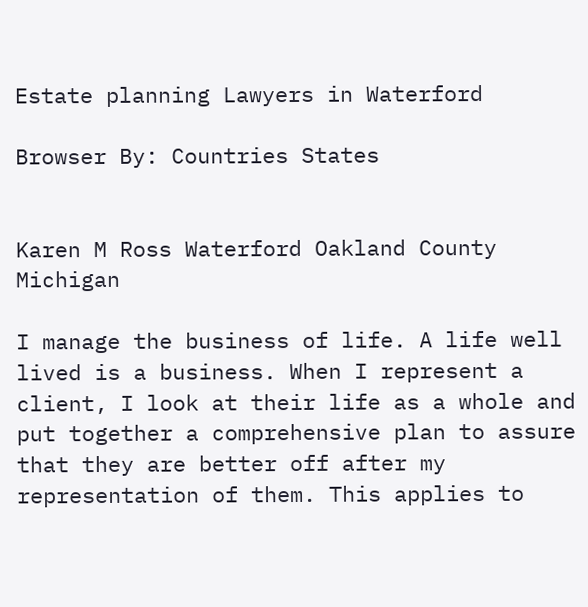Estate planning Lawyers in Waterford

Browser By: Countries States


Karen M Ross Waterford Oakland County Michigan

I manage the business of life. A life well lived is a business. When I represent a client, I look at their life as a whole and put together a comprehensive plan to assure that they are better off after my representation of them. This applies to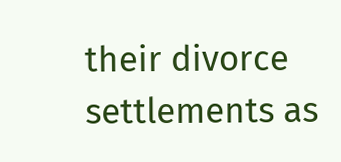their divorce settlements as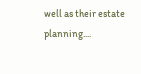well as their estate planning....